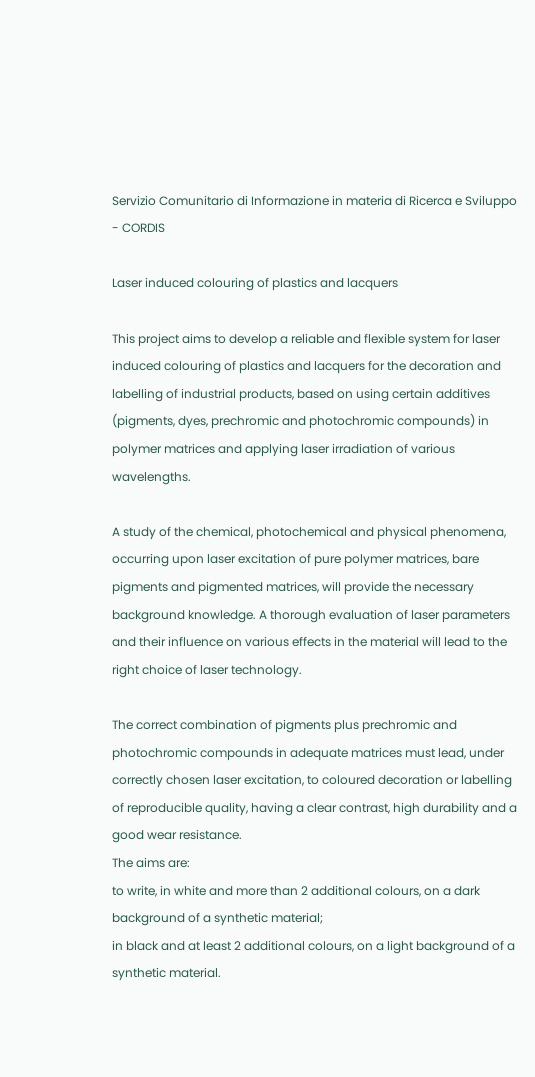Servizio Comunitario di Informazione in materia di Ricerca e Sviluppo - CORDIS

Laser induced colouring of plastics and lacquers

This project aims to develop a reliable and flexible system for laser induced colouring of plastics and lacquers for the decoration and labelling of industrial products, based on using certain additives (pigments, dyes, prechromic and photochromic compounds) in polymer matrices and applying laser irradiation of various wavelengths.

A study of the chemical, photochemical and physical phenomena, occurring upon laser excitation of pure polymer matrices, bare pigments and pigmented matrices, will provide the necessary background knowledge. A thorough evaluation of laser parameters and their influence on various effects in the material will lead to the right choice of laser technology.

The correct combination of pigments plus prechromic and photochromic compounds in adequate matrices must lead, under correctly chosen laser excitation, to coloured decoration or labelling of reproducible quality, having a clear contrast, high durability and a good wear resistance.
The aims are:
to write, in white and more than 2 additional colours, on a dark background of a synthetic material;
in black and at least 2 additional colours, on a light background of a synthetic material.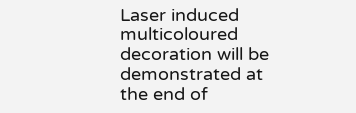Laser induced multicoloured decoration will be demonstrated at the end of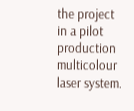the project in a pilot production multicolour laser system.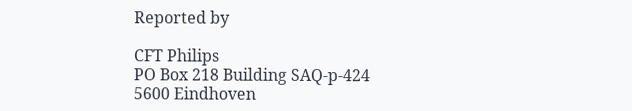Reported by

CFT Philips
PO Box 218 Building SAQ-p-424
5600 Eindhoven